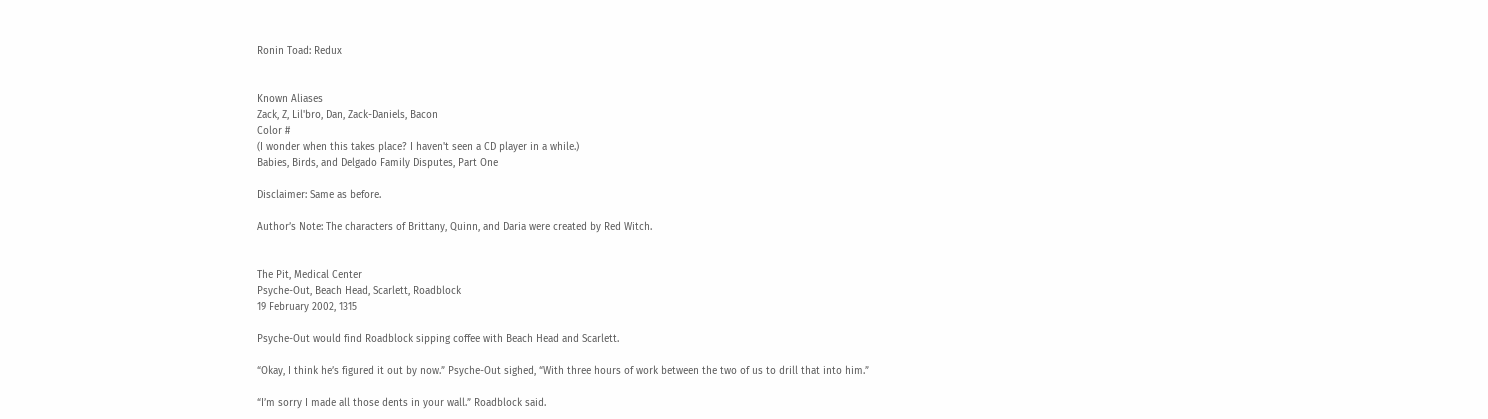Ronin Toad: Redux


Known Aliases
Zack, Z, Lil'bro, Dan, Zack-Daniels, Bacon
Color #
(I wonder when this takes place? I haven't seen a CD player in a while.)
Babies, Birds, and Delgado Family Disputes, Part One

Disclaimer: Same as before.

Author’s Note: The characters of Brittany, Quinn, and Daria were created by Red Witch.


The Pit, Medical Center
Psyche-Out, Beach Head, Scarlett, Roadblock
19 February 2002, 1315

Psyche-Out would find Roadblock sipping coffee with Beach Head and Scarlett.

“Okay, I think he’s figured it out by now.” Psyche-Out sighed, “With three hours of work between the two of us to drill that into him.”

“I’m sorry I made all those dents in your wall.” Roadblock said.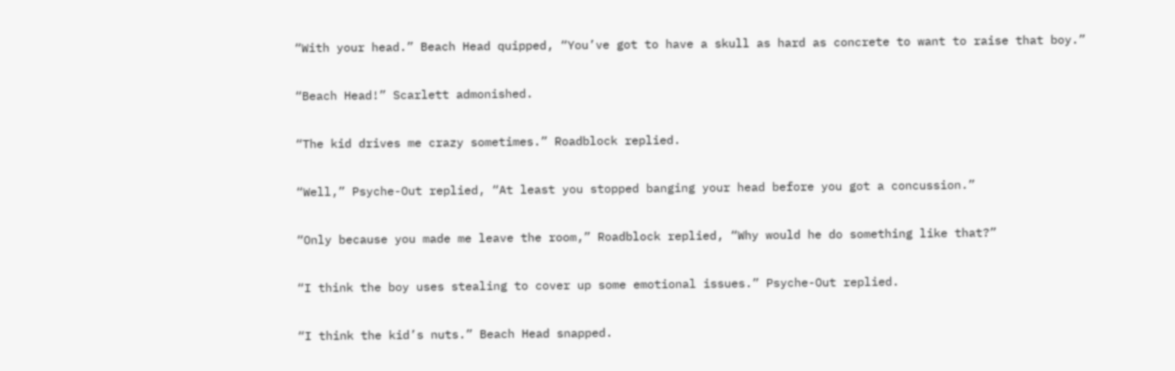“With your head.” Beach Head quipped, “You’ve got to have a skull as hard as concrete to want to raise that boy.”

“Beach Head!” Scarlett admonished.

“The kid drives me crazy sometimes.” Roadblock replied.

“Well,” Psyche-Out replied, “At least you stopped banging your head before you got a concussion.”

“Only because you made me leave the room,” Roadblock replied, “Why would he do something like that?”

“I think the boy uses stealing to cover up some emotional issues.” Psyche-Out replied.

“I think the kid’s nuts.” Beach Head snapped.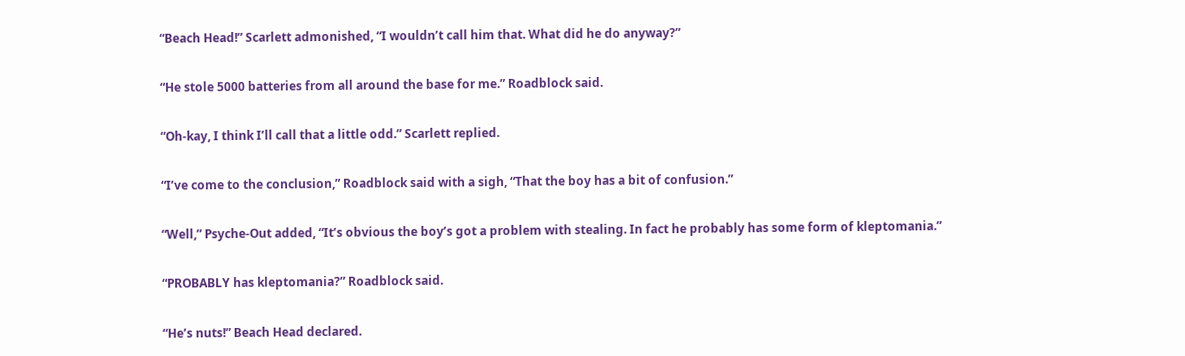“Beach Head!” Scarlett admonished, “I wouldn’t call him that. What did he do anyway?”

“He stole 5000 batteries from all around the base for me.” Roadblock said.

“Oh-kay, I think I’ll call that a little odd.” Scarlett replied.

“I’ve come to the conclusion,” Roadblock said with a sigh, “That the boy has a bit of confusion.”

“Well,” Psyche-Out added, “It’s obvious the boy’s got a problem with stealing. In fact he probably has some form of kleptomania.”

“PROBABLY has kleptomania?” Roadblock said.

“He’s nuts!” Beach Head declared.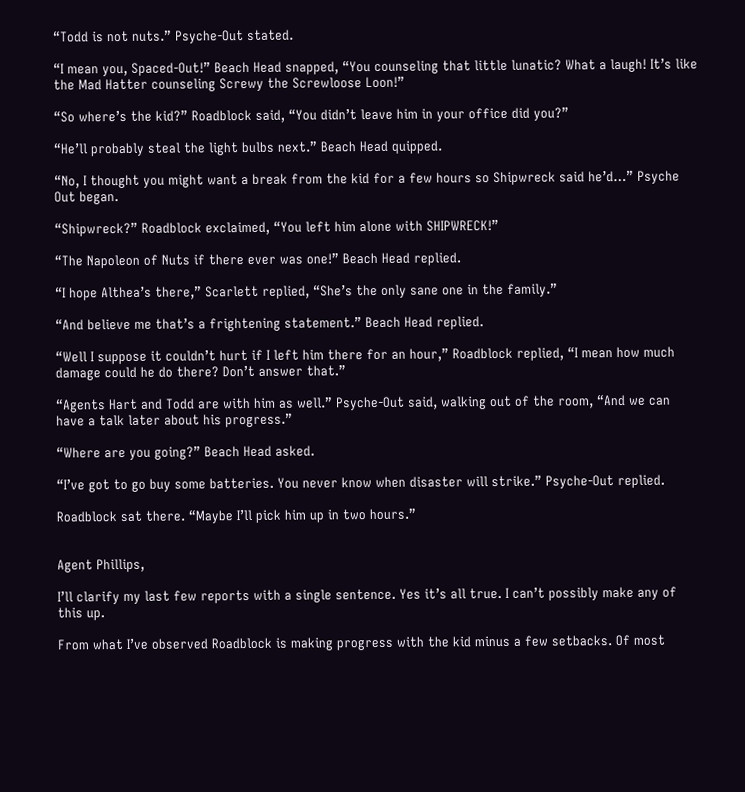“Todd is not nuts.” Psyche-Out stated.

“I mean you, Spaced-Out!” Beach Head snapped, “You counseling that little lunatic? What a laugh! It’s like the Mad Hatter counseling Screwy the Screwloose Loon!”

“So where’s the kid?” Roadblock said, “You didn’t leave him in your office did you?”

“He’ll probably steal the light bulbs next.” Beach Head quipped.

“No, I thought you might want a break from the kid for a few hours so Shipwreck said he’d…” Psyche Out began.

“Shipwreck?” Roadblock exclaimed, “You left him alone with SHIPWRECK!”

“The Napoleon of Nuts if there ever was one!” Beach Head replied.

“I hope Althea’s there,” Scarlett replied, “She’s the only sane one in the family.”

“And believe me that’s a frightening statement.” Beach Head replied.

“Well I suppose it couldn’t hurt if I left him there for an hour,” Roadblock replied, “I mean how much damage could he do there? Don’t answer that.”

“Agents Hart and Todd are with him as well.” Psyche-Out said, walking out of the room, “And we can have a talk later about his progress.”

“Where are you going?” Beach Head asked.

“I’ve got to go buy some batteries. You never know when disaster will strike.” Psyche-Out replied.

Roadblock sat there. “Maybe I’ll pick him up in two hours.”


Agent Phillips,

I’ll clarify my last few reports with a single sentence. Yes it’s all true. I can’t possibly make any of this up.

From what I’ve observed Roadblock is making progress with the kid minus a few setbacks. Of most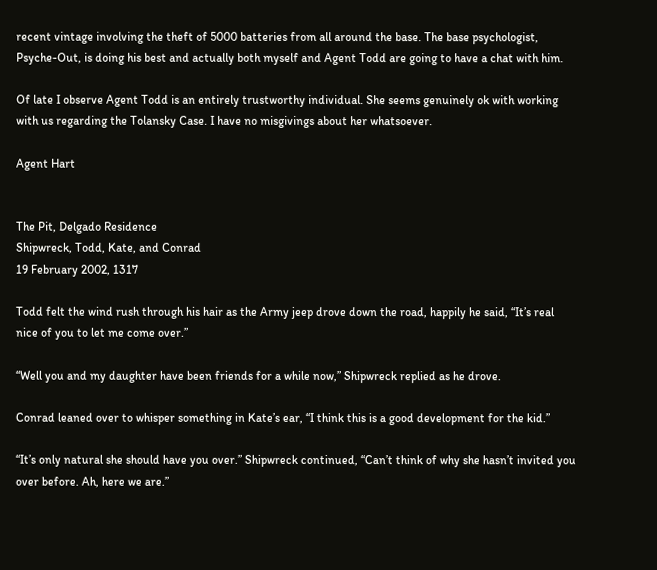recent vintage involving the theft of 5000 batteries from all around the base. The base psychologist, Psyche-Out, is doing his best and actually both myself and Agent Todd are going to have a chat with him.

Of late I observe Agent Todd is an entirely trustworthy individual. She seems genuinely ok with working with us regarding the Tolansky Case. I have no misgivings about her whatsoever.

Agent Hart


The Pit, Delgado Residence
Shipwreck, Todd, Kate, and Conrad
19 February 2002, 1317

Todd felt the wind rush through his hair as the Army jeep drove down the road, happily he said, “It’s real nice of you to let me come over.”

“Well you and my daughter have been friends for a while now,” Shipwreck replied as he drove.

Conrad leaned over to whisper something in Kate’s ear, “I think this is a good development for the kid.”

“It’s only natural she should have you over.” Shipwreck continued, “Can’t think of why she hasn’t invited you over before. Ah, here we are.”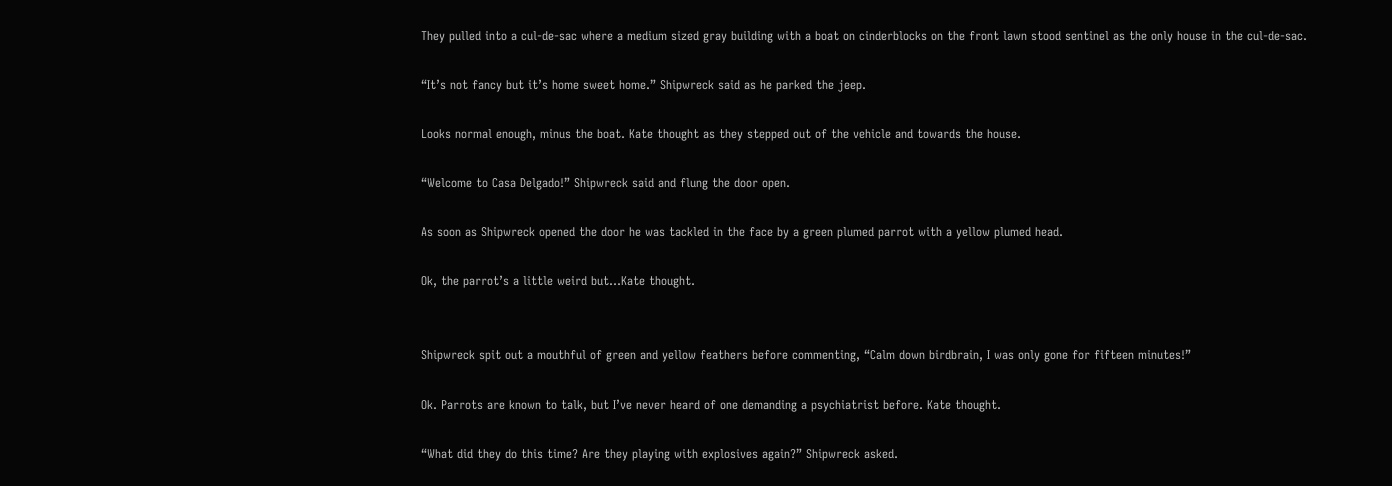They pulled into a cul-de-sac where a medium sized gray building with a boat on cinderblocks on the front lawn stood sentinel as the only house in the cul-de-sac.

“It’s not fancy but it’s home sweet home.” Shipwreck said as he parked the jeep.

Looks normal enough, minus the boat. Kate thought as they stepped out of the vehicle and towards the house.

“Welcome to Casa Delgado!” Shipwreck said and flung the door open.

As soon as Shipwreck opened the door he was tackled in the face by a green plumed parrot with a yellow plumed head.

Ok, the parrot’s a little weird but…Kate thought.


Shipwreck spit out a mouthful of green and yellow feathers before commenting, “Calm down birdbrain, I was only gone for fifteen minutes!”

Ok. Parrots are known to talk, but I’ve never heard of one demanding a psychiatrist before. Kate thought.

“What did they do this time? Are they playing with explosives again?” Shipwreck asked.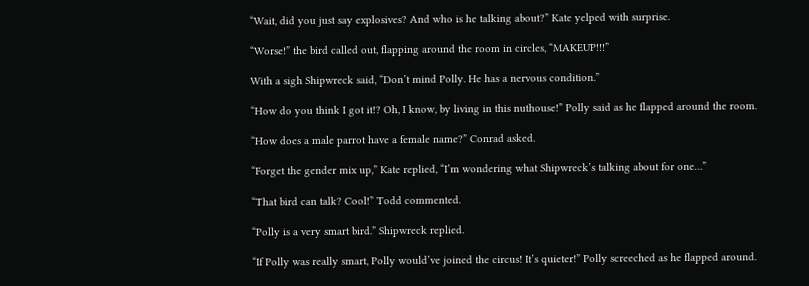“Wait, did you just say explosives? And who is he talking about?” Kate yelped with surprise.

“Worse!” the bird called out, flapping around the room in circles, “MAKEUP!!!”

With a sigh Shipwreck said, “Don’t mind Polly. He has a nervous condition.”

“How do you think I got it!? Oh, I know, by living in this nuthouse!” Polly said as he flapped around the room.

“How does a male parrot have a female name?” Conrad asked.

“Forget the gender mix up,” Kate replied, “I’m wondering what Shipwreck’s talking about for one…”

“That bird can talk? Cool!” Todd commented.

“Polly is a very smart bird.” Shipwreck replied.

“If Polly was really smart, Polly would’ve joined the circus! It’s quieter!” Polly screeched as he flapped around.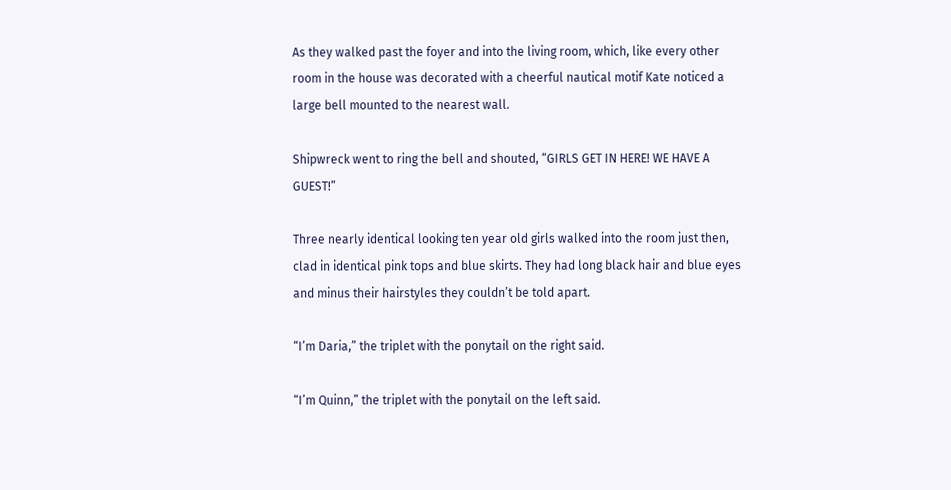As they walked past the foyer and into the living room, which, like every other room in the house was decorated with a cheerful nautical motif Kate noticed a large bell mounted to the nearest wall.

Shipwreck went to ring the bell and shouted, “GIRLS GET IN HERE! WE HAVE A GUEST!”

Three nearly identical looking ten year old girls walked into the room just then, clad in identical pink tops and blue skirts. They had long black hair and blue eyes and minus their hairstyles they couldn’t be told apart.

“I’m Daria,” the triplet with the ponytail on the right said.

“I’m Quinn,” the triplet with the ponytail on the left said.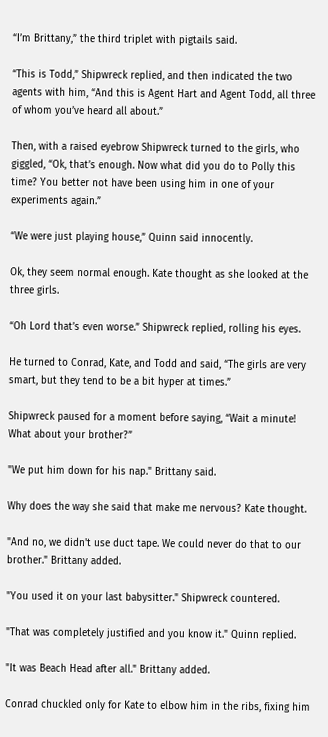“I’m Brittany,” the third triplet with pigtails said.

“This is Todd,” Shipwreck replied, and then indicated the two agents with him, “And this is Agent Hart and Agent Todd, all three of whom you’ve heard all about.”

Then, with a raised eyebrow Shipwreck turned to the girls, who giggled, “Ok, that’s enough. Now what did you do to Polly this time? You better not have been using him in one of your experiments again.”

“We were just playing house,” Quinn said innocently.

Ok, they seem normal enough. Kate thought as she looked at the three girls.

“Oh Lord that’s even worse.” Shipwreck replied, rolling his eyes.

He turned to Conrad, Kate, and Todd and said, “The girls are very smart, but they tend to be a bit hyper at times.”

Shipwreck paused for a moment before saying, “Wait a minute! What about your brother?”

"We put him down for his nap." Brittany said.

Why does the way she said that make me nervous? Kate thought.

"And no, we didn't use duct tape. We could never do that to our brother." Brittany added.

"You used it on your last babysitter." Shipwreck countered.

"That was completely justified and you know it." Quinn replied.

"It was Beach Head after all." Brittany added.

Conrad chuckled only for Kate to elbow him in the ribs, fixing him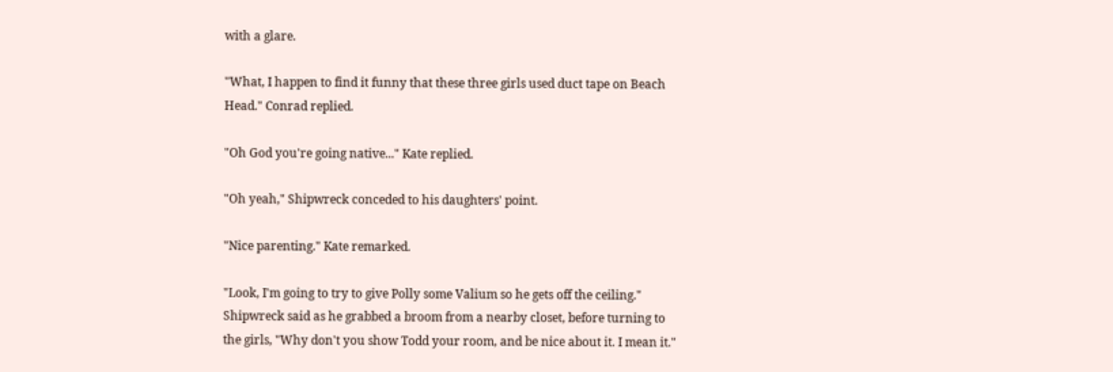with a glare.

"What, I happen to find it funny that these three girls used duct tape on Beach Head." Conrad replied.

"Oh God you're going native..." Kate replied.

"Oh yeah," Shipwreck conceded to his daughters' point.

"Nice parenting." Kate remarked.

"Look, I'm going to try to give Polly some Valium so he gets off the ceiling." Shipwreck said as he grabbed a broom from a nearby closet, before turning to the girls, "Why don't you show Todd your room, and be nice about it. I mean it."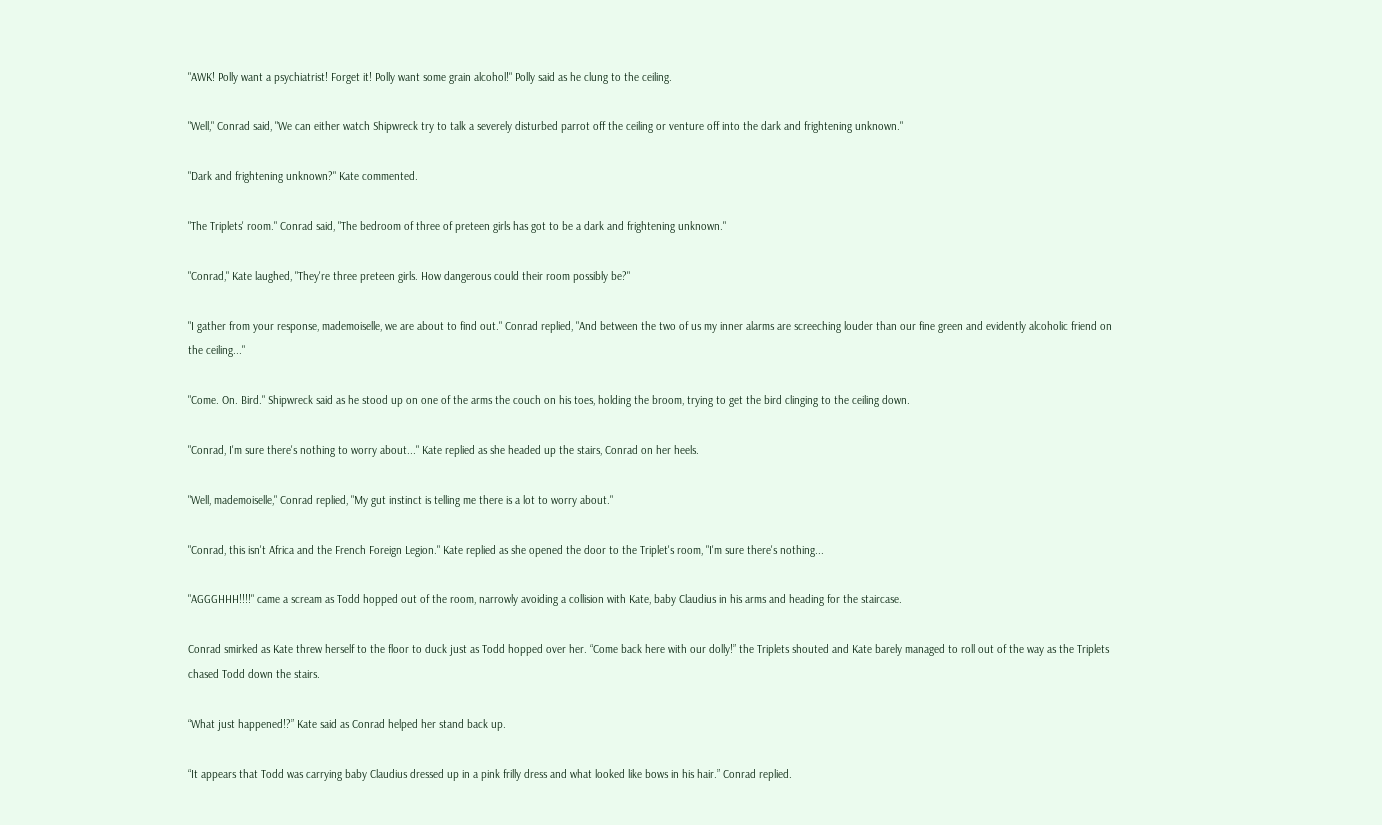"AWK! Polly want a psychiatrist! Forget it! Polly want some grain alcohol!" Polly said as he clung to the ceiling.

"Well," Conrad said, "We can either watch Shipwreck try to talk a severely disturbed parrot off the ceiling or venture off into the dark and frightening unknown."

"Dark and frightening unknown?" Kate commented.

"The Triplets' room." Conrad said, "The bedroom of three of preteen girls has got to be a dark and frightening unknown."

"Conrad," Kate laughed, "They're three preteen girls. How dangerous could their room possibly be?"

"I gather from your response, mademoiselle, we are about to find out." Conrad replied, "And between the two of us my inner alarms are screeching louder than our fine green and evidently alcoholic friend on the ceiling..."

"Come. On. Bird." Shipwreck said as he stood up on one of the arms the couch on his toes, holding the broom, trying to get the bird clinging to the ceiling down.

"Conrad, I'm sure there's nothing to worry about..." Kate replied as she headed up the stairs, Conrad on her heels.

"Well, mademoiselle," Conrad replied, "My gut instinct is telling me there is a lot to worry about."

"Conrad, this isn't Africa and the French Foreign Legion." Kate replied as she opened the door to the Triplet's room, "I'm sure there's nothing...

"AGGGHHH!!!!" came a scream as Todd hopped out of the room, narrowly avoiding a collision with Kate, baby Claudius in his arms and heading for the staircase.

Conrad smirked as Kate threw herself to the floor to duck just as Todd hopped over her. “Come back here with our dolly!” the Triplets shouted and Kate barely managed to roll out of the way as the Triplets chased Todd down the stairs.

“What just happened!?” Kate said as Conrad helped her stand back up.

“It appears that Todd was carrying baby Claudius dressed up in a pink frilly dress and what looked like bows in his hair.” Conrad replied.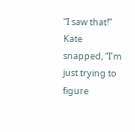“I saw that!” Kate snapped, “I’m just trying to figure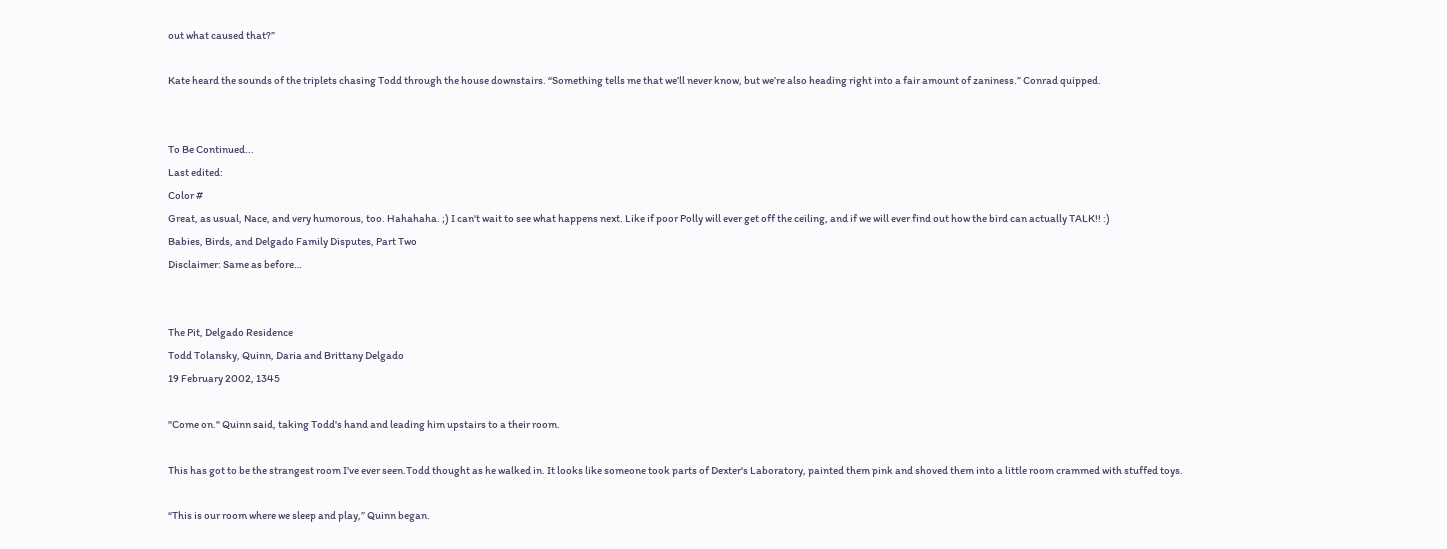out what caused that?”

Kate heard the sounds of the triplets chasing Todd through the house downstairs. “Something tells me that we’ll never know, but we’re also heading right into a fair amount of zaniness.” Conrad quipped.


To Be Continued...
Last edited:
Color #
Great, as usual, Nace, and very humorous, too. Hahahaha. ;) I can't wait to see what happens next. Like if poor Polly will ever get off the ceiling, and if we will ever find out how the bird can actually TALK!! :)
Babies, Birds, and Delgado Family Disputes, Part Two
Disclaimer: Same as before…


The Pit, Delgado Residence
Todd Tolansky, Quinn, Daria and Brittany Delgado
19 February 2002, 1345

"Come on." Quinn said, taking Todd's hand and leading him upstairs to a their room.

This has got to be the strangest room I've ever seen.Todd thought as he walked in. It looks like someone took parts of Dexter's Laboratory, painted them pink and shoved them into a little room crammed with stuffed toys.

“This is our room where we sleep and play,” Quinn began.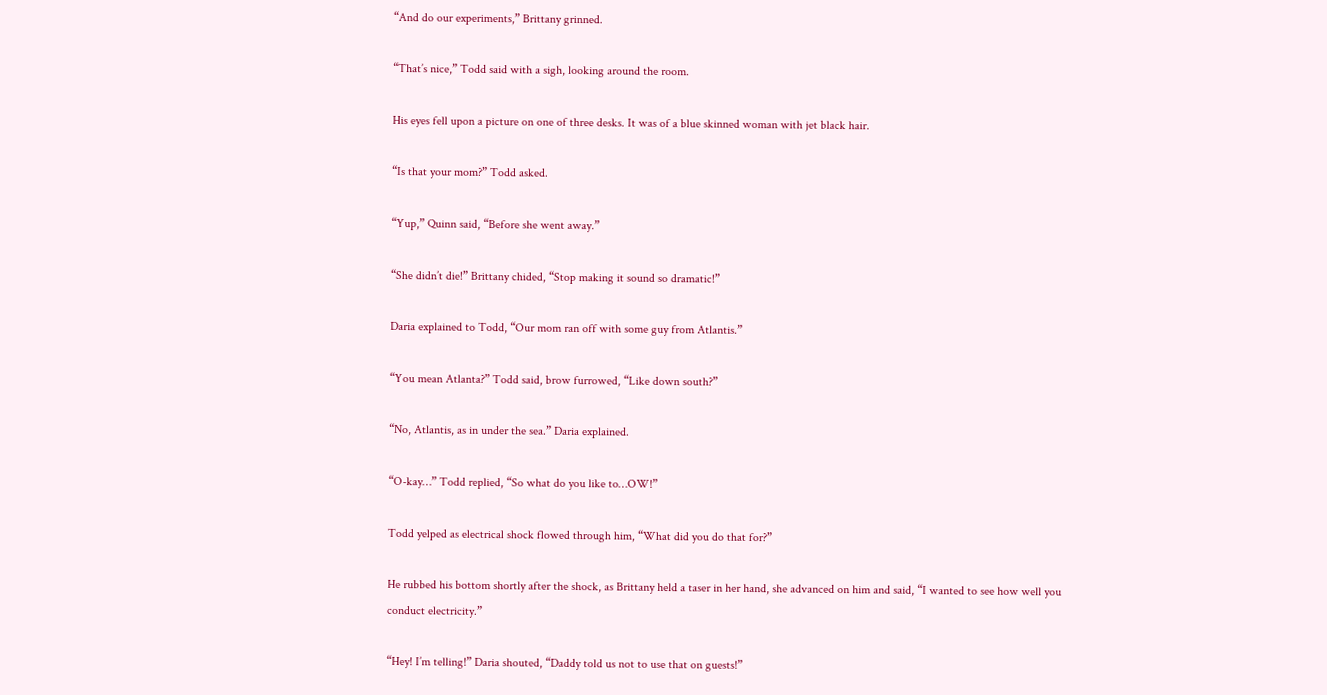“And do our experiments,” Brittany grinned.

“That’s nice,” Todd said with a sigh, looking around the room.

His eyes fell upon a picture on one of three desks. It was of a blue skinned woman with jet black hair.

“Is that your mom?” Todd asked.

“Yup,” Quinn said, “Before she went away.”

“She didn’t die!” Brittany chided, “Stop making it sound so dramatic!”

Daria explained to Todd, “Our mom ran off with some guy from Atlantis.”

“You mean Atlanta?” Todd said, brow furrowed, “Like down south?”

“No, Atlantis, as in under the sea.” Daria explained.

“O-kay…” Todd replied, “So what do you like to…OW!”

Todd yelped as electrical shock flowed through him, “What did you do that for?”

He rubbed his bottom shortly after the shock, as Brittany held a taser in her hand, she advanced on him and said, “I wanted to see how well you conduct electricity.”

“Hey! I’m telling!” Daria shouted, “Daddy told us not to use that on guests!”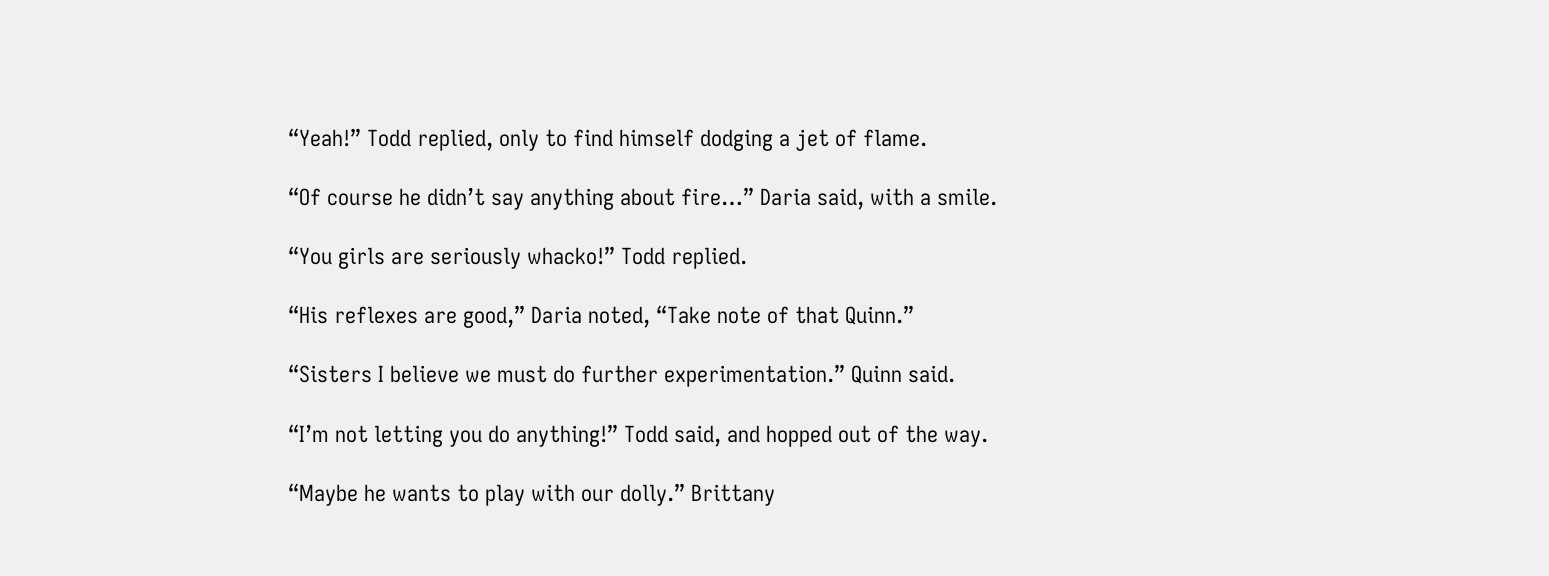“Yeah!” Todd replied, only to find himself dodging a jet of flame.

“Of course he didn’t say anything about fire…” Daria said, with a smile.

“You girls are seriously whacko!” Todd replied.

“His reflexes are good,” Daria noted, “Take note of that Quinn.”

“Sisters I believe we must do further experimentation.” Quinn said.

“I’m not letting you do anything!” Todd said, and hopped out of the way.

“Maybe he wants to play with our dolly.” Brittany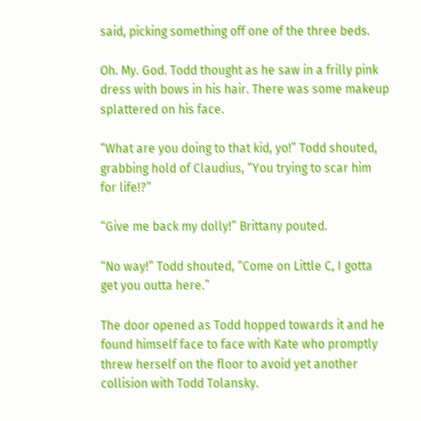said, picking something off one of the three beds.

Oh. My. God. Todd thought as he saw in a frilly pink dress with bows in his hair. There was some makeup splattered on his face.

“What are you doing to that kid, yo!” Todd shouted, grabbing hold of Claudius, “You trying to scar him for life!?”

“Give me back my dolly!” Brittany pouted.

“No way!” Todd shouted, “Come on Little C, I gotta get you outta here.”

The door opened as Todd hopped towards it and he found himself face to face with Kate who promptly threw herself on the floor to avoid yet another collision with Todd Tolansky.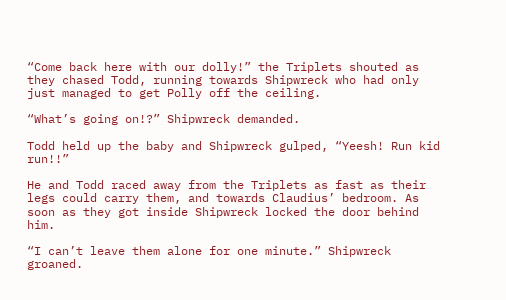“Come back here with our dolly!” the Triplets shouted as they chased Todd, running towards Shipwreck who had only just managed to get Polly off the ceiling.

“What’s going on!?” Shipwreck demanded.

Todd held up the baby and Shipwreck gulped, “Yeesh! Run kid run!!”

He and Todd raced away from the Triplets as fast as their legs could carry them, and towards Claudius’ bedroom. As soon as they got inside Shipwreck locked the door behind him.

“I can’t leave them alone for one minute.” Shipwreck groaned.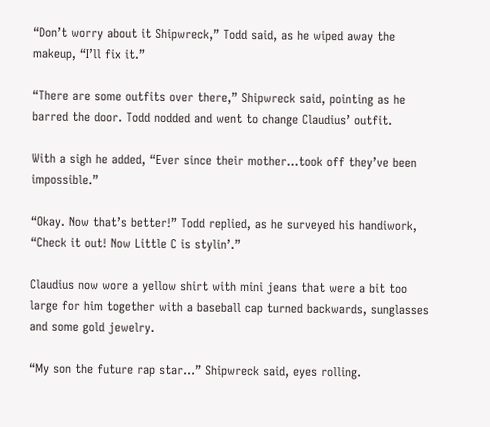“Don’t worry about it Shipwreck,” Todd said, as he wiped away the makeup, “I’ll fix it.”

“There are some outfits over there,” Shipwreck said, pointing as he barred the door. Todd nodded and went to change Claudius’ outfit.

With a sigh he added, “Ever since their mother...took off they’ve been impossible.”

“Okay. Now that’s better!” Todd replied, as he surveyed his handiwork, “Check it out! Now Little C is stylin’.”

Claudius now wore a yellow shirt with mini jeans that were a bit too large for him together with a baseball cap turned backwards, sunglasses and some gold jewelry.

“My son the future rap star…” Shipwreck said, eyes rolling.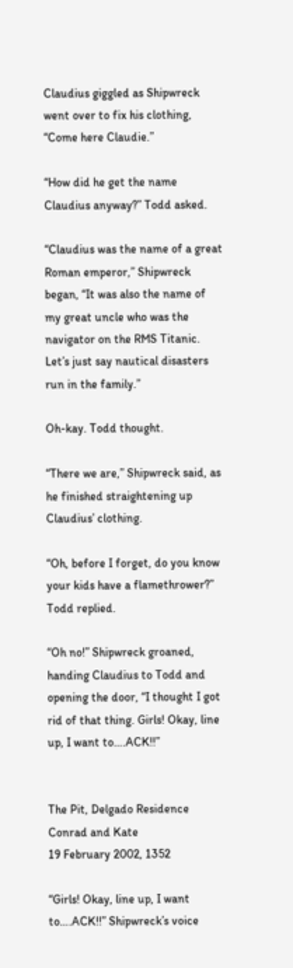Claudius giggled as Shipwreck went over to fix his clothing, “Come here Claudie.”

“How did he get the name Claudius anyway?” Todd asked.

“Claudius was the name of a great Roman emperor,” Shipwreck began, “It was also the name of my great uncle who was the navigator on the RMS Titanic. Let’s just say nautical disasters run in the family.”

Oh-kay. Todd thought.

“There we are,” Shipwreck said, as he finished straightening up Claudius’ clothing.

“Oh, before I forget, do you know your kids have a flamethrower?” Todd replied.

“Oh no!” Shipwreck groaned, handing Claudius to Todd and opening the door, “I thought I got rid of that thing. Girls! Okay, line up, I want to….ACK!!”


The Pit, Delgado Residence
Conrad and Kate
19 February 2002, 1352

“Girls! Okay, line up, I want to….ACK!!” Shipwreck’s voice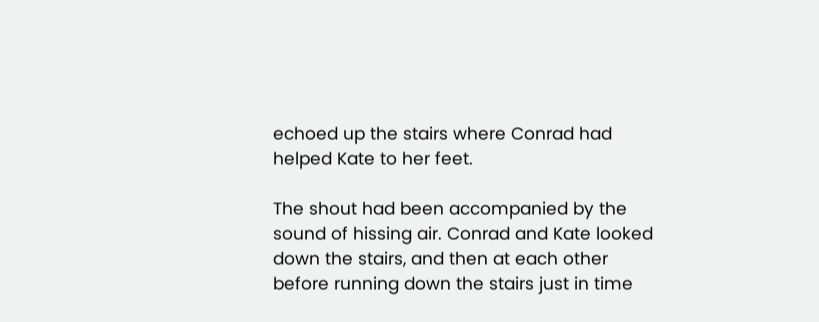echoed up the stairs where Conrad had helped Kate to her feet.

The shout had been accompanied by the sound of hissing air. Conrad and Kate looked down the stairs, and then at each other before running down the stairs just in time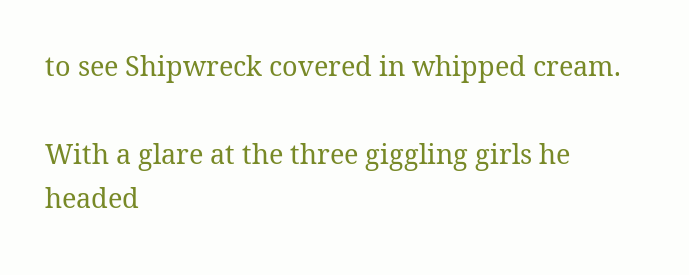to see Shipwreck covered in whipped cream.

With a glare at the three giggling girls he headed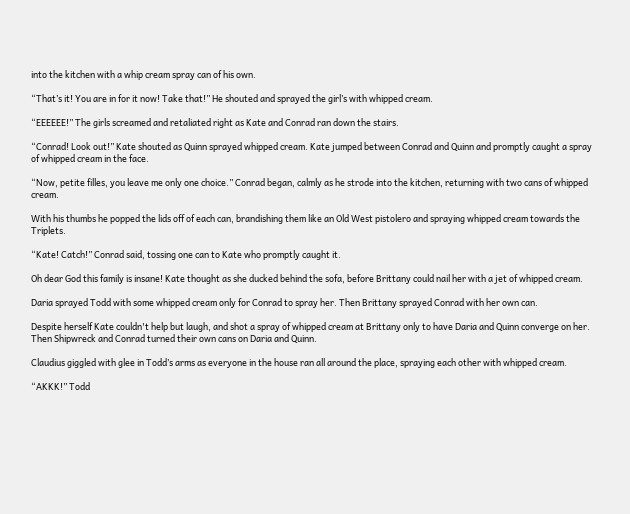into the kitchen with a whip cream spray can of his own.

“That’s it! You are in for it now! Take that!” He shouted and sprayed the girl’s with whipped cream.

“EEEEEE!” The girls screamed and retaliated right as Kate and Conrad ran down the stairs.

“Conrad! Look out!” Kate shouted as Quinn sprayed whipped cream. Kate jumped between Conrad and Quinn and promptly caught a spray of whipped cream in the face.

“Now, petite filles, you leave me only one choice.” Conrad began, calmly as he strode into the kitchen, returning with two cans of whipped cream.

With his thumbs he popped the lids off of each can, brandishing them like an Old West pistolero and spraying whipped cream towards the Triplets.

“Kate! Catch!” Conrad said, tossing one can to Kate who promptly caught it.

Oh dear God this family is insane! Kate thought as she ducked behind the sofa, before Brittany could nail her with a jet of whipped cream.

Daria sprayed Todd with some whipped cream only for Conrad to spray her. Then Brittany sprayed Conrad with her own can.

Despite herself Kate couldn't help but laugh, and shot a spray of whipped cream at Brittany only to have Daria and Quinn converge on her. Then Shipwreck and Conrad turned their own cans on Daria and Quinn.

Claudius giggled with glee in Todd’s arms as everyone in the house ran all around the place, spraying each other with whipped cream.

“AKKK!” Todd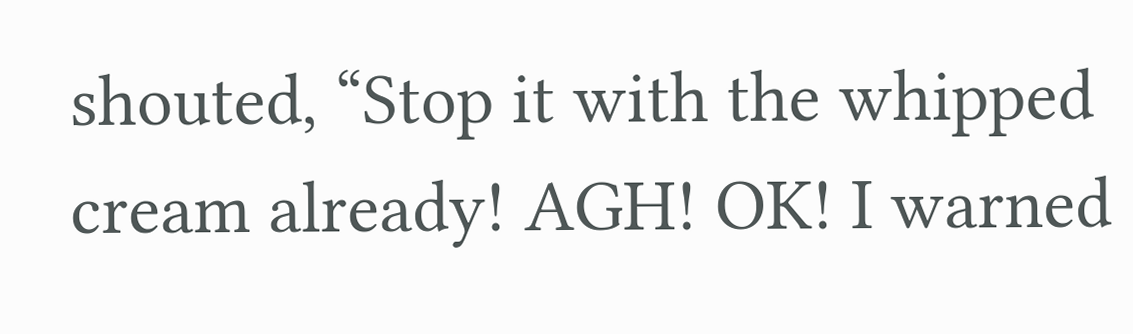shouted, “Stop it with the whipped cream already! AGH! OK! I warned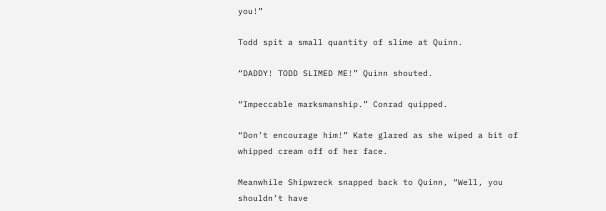you!”

Todd spit a small quantity of slime at Quinn.

“DADDY! TODD SLIMED ME!” Quinn shouted.

“Impeccable marksmanship.” Conrad quipped.

“Don’t encourage him!” Kate glared as she wiped a bit of whipped cream off of her face.

Meanwhile Shipwreck snapped back to Quinn, “Well, you shouldn’t have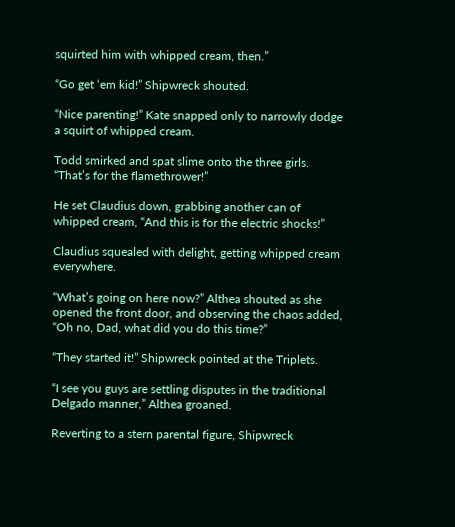squirted him with whipped cream, then.”

“Go get ‘em kid!” Shipwreck shouted.

“Nice parenting!” Kate snapped only to narrowly dodge a squirt of whipped cream.

Todd smirked and spat slime onto the three girls. “That’s for the flamethrower!”

He set Claudius down, grabbing another can of whipped cream, “And this is for the electric shocks!”

Claudius squealed with delight, getting whipped cream everywhere.

“What’s going on here now?” Althea shouted as she opened the front door, and observing the chaos added, “Oh no, Dad, what did you do this time?”

“They started it!” Shipwreck pointed at the Triplets.

“I see you guys are settling disputes in the traditional Delgado manner,” Althea groaned.

Reverting to a stern parental figure, Shipwreck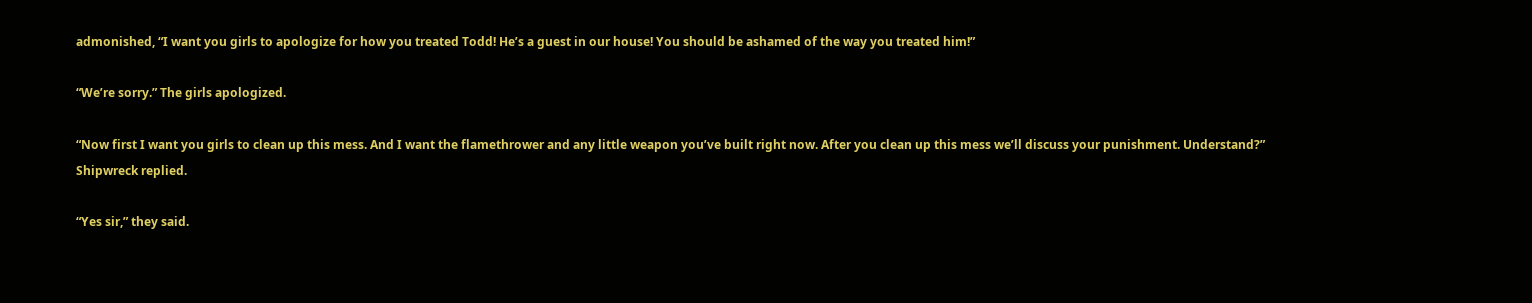admonished, “I want you girls to apologize for how you treated Todd! He’s a guest in our house! You should be ashamed of the way you treated him!”

“We’re sorry.” The girls apologized.

“Now first I want you girls to clean up this mess. And I want the flamethrower and any little weapon you’ve built right now. After you clean up this mess we’ll discuss your punishment. Understand?” Shipwreck replied.

“Yes sir,” they said.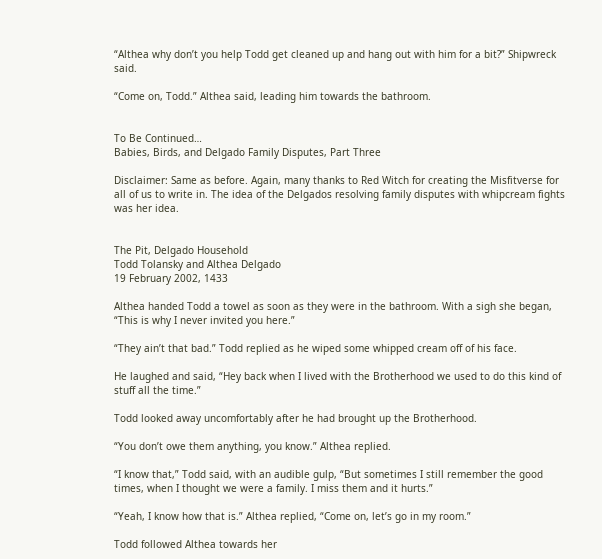“Althea why don’t you help Todd get cleaned up and hang out with him for a bit?” Shipwreck said.

“Come on, Todd.” Althea said, leading him towards the bathroom.


To Be Continued…
Babies, Birds, and Delgado Family Disputes, Part Three

Disclaimer: Same as before. Again, many thanks to Red Witch for creating the Misfitverse for all of us to write in. The idea of the Delgados resolving family disputes with whipcream fights was her idea.


The Pit, Delgado Household
Todd Tolansky and Althea Delgado
19 February 2002, 1433

Althea handed Todd a towel as soon as they were in the bathroom. With a sigh she began, “This is why I never invited you here.”

“They ain’t that bad.” Todd replied as he wiped some whipped cream off of his face.

He laughed and said, “Hey back when I lived with the Brotherhood we used to do this kind of stuff all the time.”

Todd looked away uncomfortably after he had brought up the Brotherhood.

“You don’t owe them anything, you know.” Althea replied.

“I know that,” Todd said, with an audible gulp, “But sometimes I still remember the good times, when I thought we were a family. I miss them and it hurts.”

“Yeah, I know how that is.” Althea replied, “Come on, let’s go in my room.”

Todd followed Althea towards her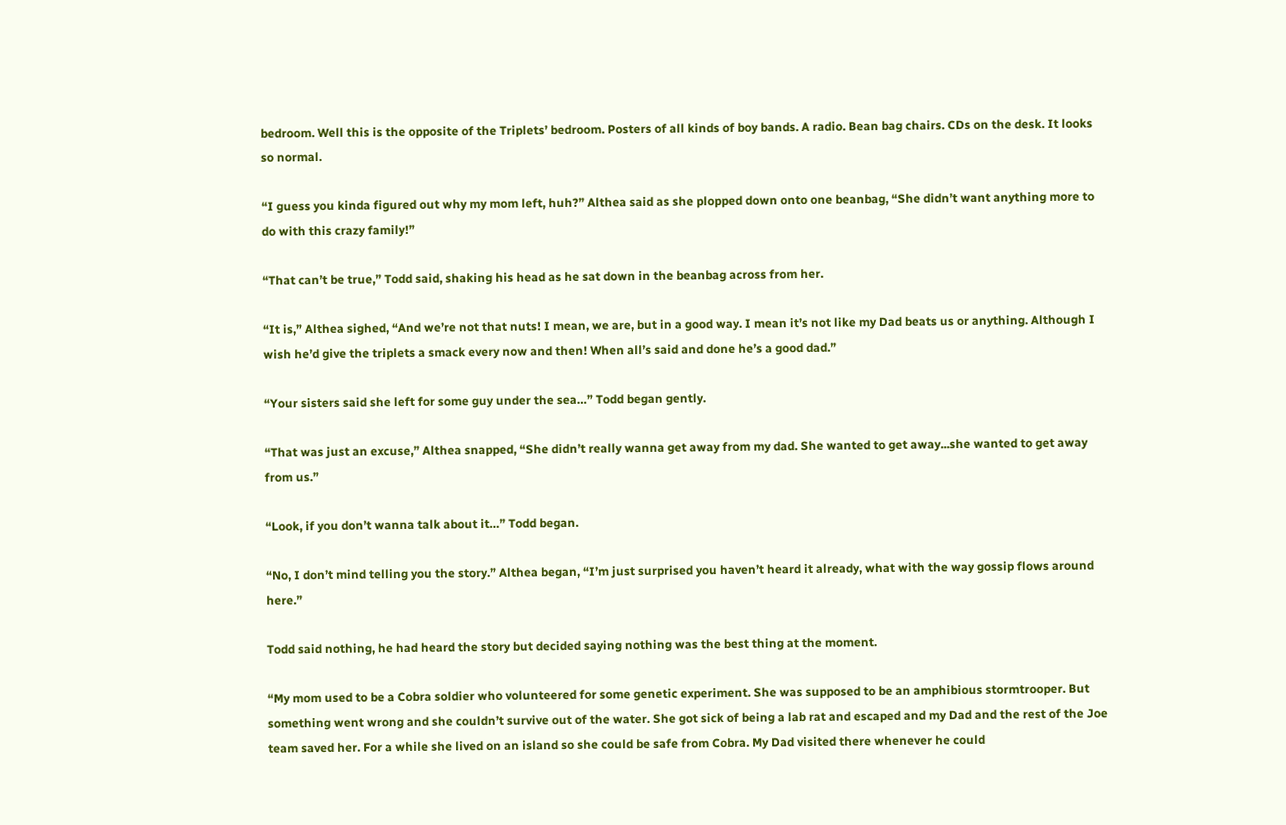bedroom. Well this is the opposite of the Triplets’ bedroom. Posters of all kinds of boy bands. A radio. Bean bag chairs. CDs on the desk. It looks so normal.

“I guess you kinda figured out why my mom left, huh?” Althea said as she plopped down onto one beanbag, “She didn’t want anything more to do with this crazy family!”

“That can’t be true,” Todd said, shaking his head as he sat down in the beanbag across from her.

“It is,” Althea sighed, “And we’re not that nuts! I mean, we are, but in a good way. I mean it’s not like my Dad beats us or anything. Although I wish he’d give the triplets a smack every now and then! When all’s said and done he’s a good dad.”

“Your sisters said she left for some guy under the sea…” Todd began gently.

“That was just an excuse,” Althea snapped, “She didn’t really wanna get away from my dad. She wanted to get away...she wanted to get away from us.”

“Look, if you don’t wanna talk about it…” Todd began.

“No, I don’t mind telling you the story.” Althea began, “I’m just surprised you haven’t heard it already, what with the way gossip flows around here.”

Todd said nothing, he had heard the story but decided saying nothing was the best thing at the moment.

“My mom used to be a Cobra soldier who volunteered for some genetic experiment. She was supposed to be an amphibious stormtrooper. But something went wrong and she couldn’t survive out of the water. She got sick of being a lab rat and escaped and my Dad and the rest of the Joe team saved her. For a while she lived on an island so she could be safe from Cobra. My Dad visited there whenever he could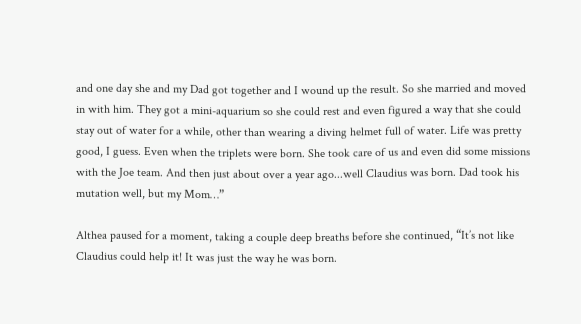and one day she and my Dad got together and I wound up the result. So she married and moved in with him. They got a mini-aquarium so she could rest and even figured a way that she could stay out of water for a while, other than wearing a diving helmet full of water. Life was pretty good, I guess. Even when the triplets were born. She took care of us and even did some missions with the Joe team. And then just about over a year ago...well Claudius was born. Dad took his mutation well, but my Mom…”

Althea paused for a moment, taking a couple deep breaths before she continued, “It’s not like Claudius could help it! It was just the way he was born.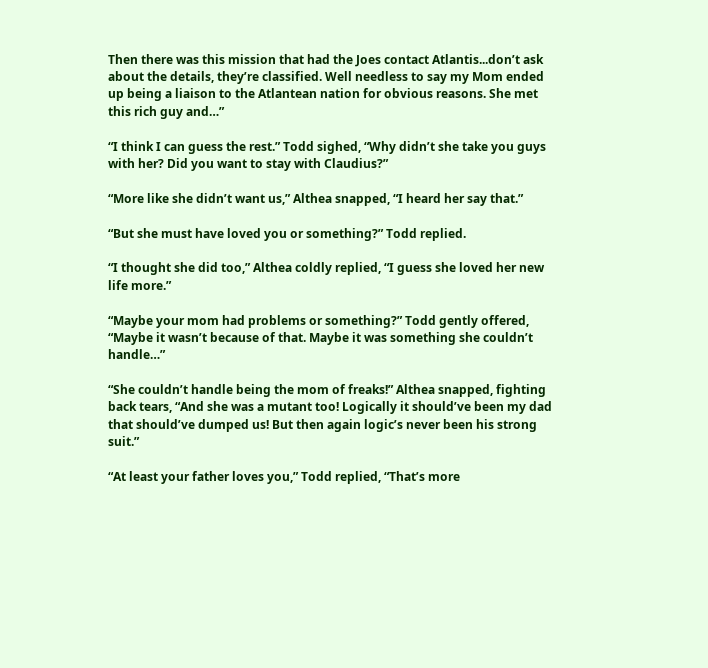Then there was this mission that had the Joes contact Atlantis...don’t ask about the details, they’re classified. Well needless to say my Mom ended up being a liaison to the Atlantean nation for obvious reasons. She met this rich guy and…”

“I think I can guess the rest.” Todd sighed, “Why didn’t she take you guys with her? Did you want to stay with Claudius?”

“More like she didn’t want us,” Althea snapped, “I heard her say that.”

“But she must have loved you or something?” Todd replied.

“I thought she did too,” Althea coldly replied, “I guess she loved her new life more.”

“Maybe your mom had problems or something?” Todd gently offered, “Maybe it wasn’t because of that. Maybe it was something she couldn’t handle…”

“She couldn’t handle being the mom of freaks!” Althea snapped, fighting back tears, “And she was a mutant too! Logically it should’ve been my dad that should’ve dumped us! But then again logic’s never been his strong suit.”

“At least your father loves you,” Todd replied, “That’s more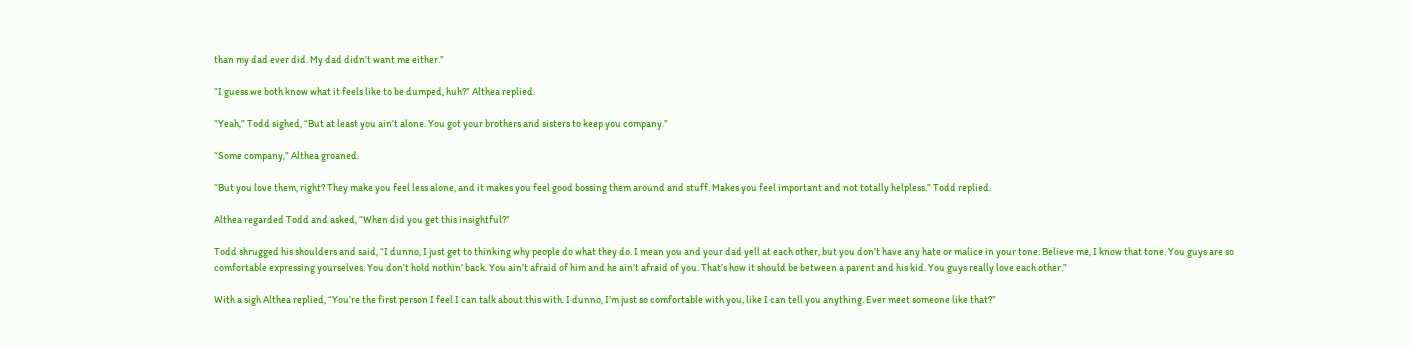than my dad ever did. My dad didn’t want me either.”

“I guess we both know what it feels like to be dumped, huh?” Althea replied.

“Yeah,” Todd sighed, “But at least you ain’t alone. You got your brothers and sisters to keep you company.”

“Some company,” Althea groaned.

“But you love them, right? They make you feel less alone, and it makes you feel good bossing them around and stuff. Makes you feel important and not totally helpless.” Todd replied.

Althea regarded Todd and asked, “When did you get this insightful?”

Todd shrugged his shoulders and said, “I dunno, I just get to thinking why people do what they do. I mean you and your dad yell at each other, but you don’t have any hate or malice in your tone. Believe me, I know that tone. You guys are so comfortable expressing yourselves. You don’t hold nothin’ back. You ain’t afraid of him and he ain’t afraid of you. That’s how it should be between a parent and his kid. You guys really love each other.”

With a sigh Althea replied, “You’re the first person I feel I can talk about this with. I dunno, I’m just so comfortable with you, like I can tell you anything. Ever meet someone like that?”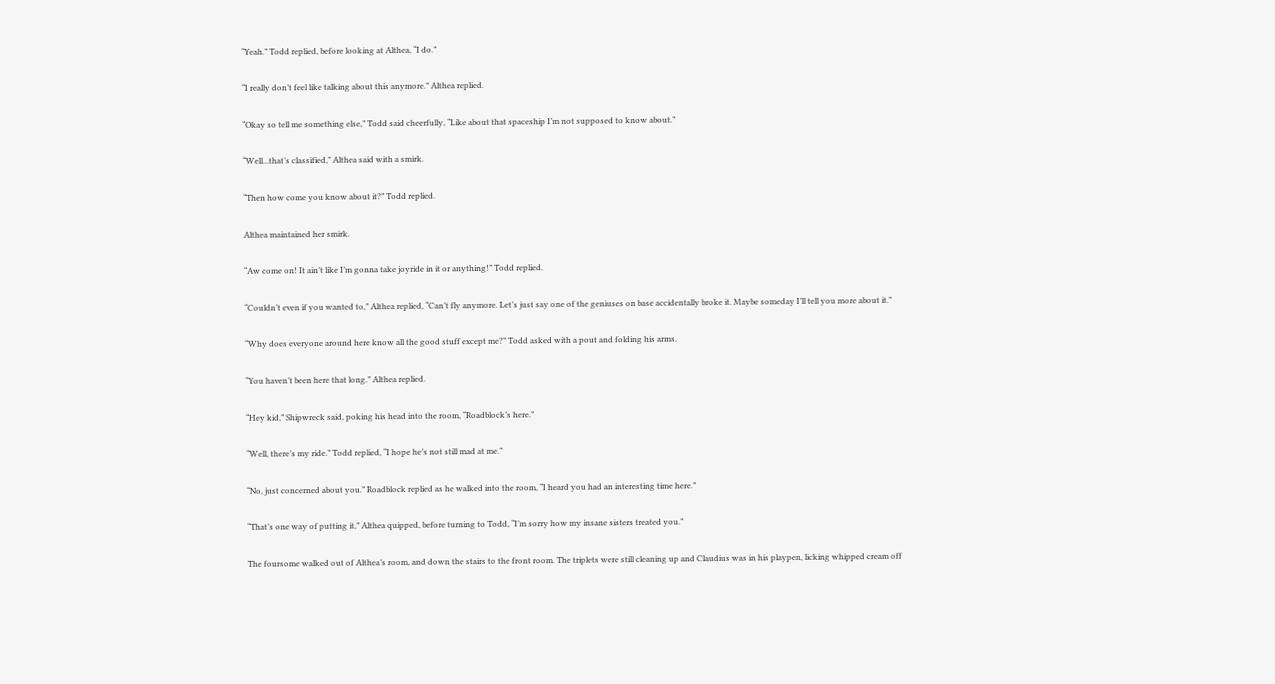“Yeah.” Todd replied, before looking at Althea, “I do.”

“I really don’t feel like talking about this anymore.” Althea replied.

“Okay so tell me something else,” Todd said cheerfully, “Like about that spaceship I’m not supposed to know about.”

“Well...that’s classified,” Althea said with a smirk.

“Then how come you know about it?” Todd replied.

Althea maintained her smirk.

“Aw come on! It ain’t like I’m gonna take joyride in it or anything!” Todd replied.

“Couldn’t even if you wanted to,” Althea replied, “Can’t fly anymore. Let’s just say one of the geniuses on base accidentally broke it. Maybe someday I’ll tell you more about it.”

“Why does everyone around here know all the good stuff except me?” Todd asked with a pout and folding his arms.

“You haven’t been here that long.” Althea replied.

“Hey kid,” Shipwreck said, poking his head into the room, “Roadblock’s here.”

“Well, there’s my ride.” Todd replied, “I hope he’s not still mad at me.”

“No, just concerned about you.” Roadblock replied as he walked into the room, “I heard you had an interesting time here.”

“That’s one way of putting it,” Althea quipped, before turning to Todd, “I’m sorry how my insane sisters treated you.”

The foursome walked out of Althea’s room, and down the stairs to the front room. The triplets were still cleaning up and Claudius was in his playpen, licking whipped cream off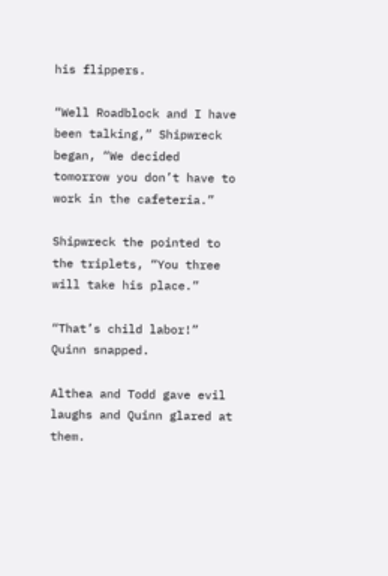his flippers.

“Well Roadblock and I have been talking,” Shipwreck began, “We decided tomorrow you don’t have to work in the cafeteria.”

Shipwreck the pointed to the triplets, “You three will take his place.”

“That’s child labor!” Quinn snapped.

Althea and Todd gave evil laughs and Quinn glared at them.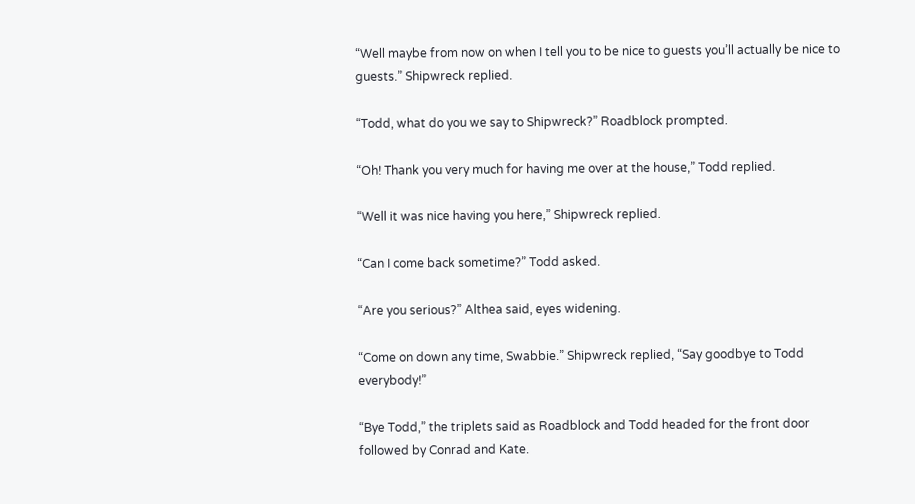“Well maybe from now on when I tell you to be nice to guests you’ll actually be nice to guests.” Shipwreck replied.

“Todd, what do you we say to Shipwreck?” Roadblock prompted.

“Oh! Thank you very much for having me over at the house,” Todd replied.

“Well it was nice having you here,” Shipwreck replied.

“Can I come back sometime?” Todd asked.

“Are you serious?” Althea said, eyes widening.

“Come on down any time, Swabbie.” Shipwreck replied, “Say goodbye to Todd everybody!”

“Bye Todd,” the triplets said as Roadblock and Todd headed for the front door followed by Conrad and Kate.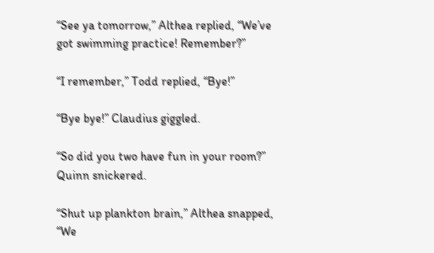“See ya tomorrow,” Althea replied, “We’ve got swimming practice! Remember?”

“I remember,” Todd replied, “Bye!”

“Bye bye!” Claudius giggled.

“So did you two have fun in your room?” Quinn snickered.

“Shut up plankton brain,” Althea snapped, “We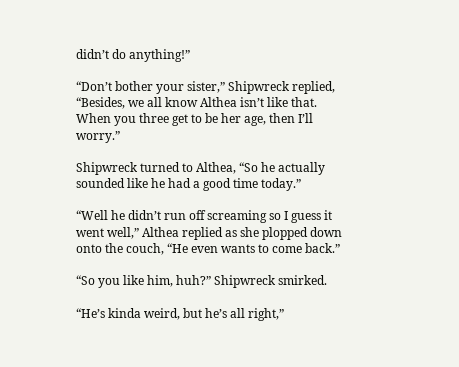didn’t do anything!”

“Don’t bother your sister,” Shipwreck replied, “Besides, we all know Althea isn’t like that. When you three get to be her age, then I’ll worry.”

Shipwreck turned to Althea, “So he actually sounded like he had a good time today.”

“Well he didn’t run off screaming so I guess it went well,” Althea replied as she plopped down onto the couch, “He even wants to come back.”

“So you like him, huh?” Shipwreck smirked.

“He’s kinda weird, but he’s all right,”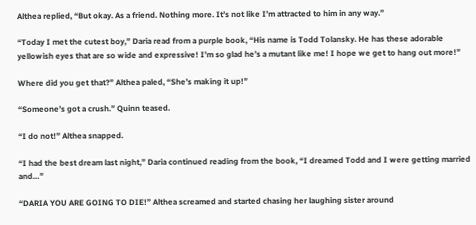Althea replied, “But okay. As a friend. Nothing more. It’s not like I’m attracted to him in any way.”

“Today I met the cutest boy,” Daria read from a purple book, “His name is Todd Tolansky. He has these adorable yellowish eyes that are so wide and expressive! I’m so glad he’s a mutant like me! I hope we get to hang out more!”

Where did you get that?” Althea paled, “She’s making it up!”

“Someone’s got a crush.” Quinn teased.

“I do not!” Althea snapped.

“I had the best dream last night,” Daria continued reading from the book, “I dreamed Todd and I were getting married and…”

“DARIA YOU ARE GOING TO DIE!” Althea screamed and started chasing her laughing sister around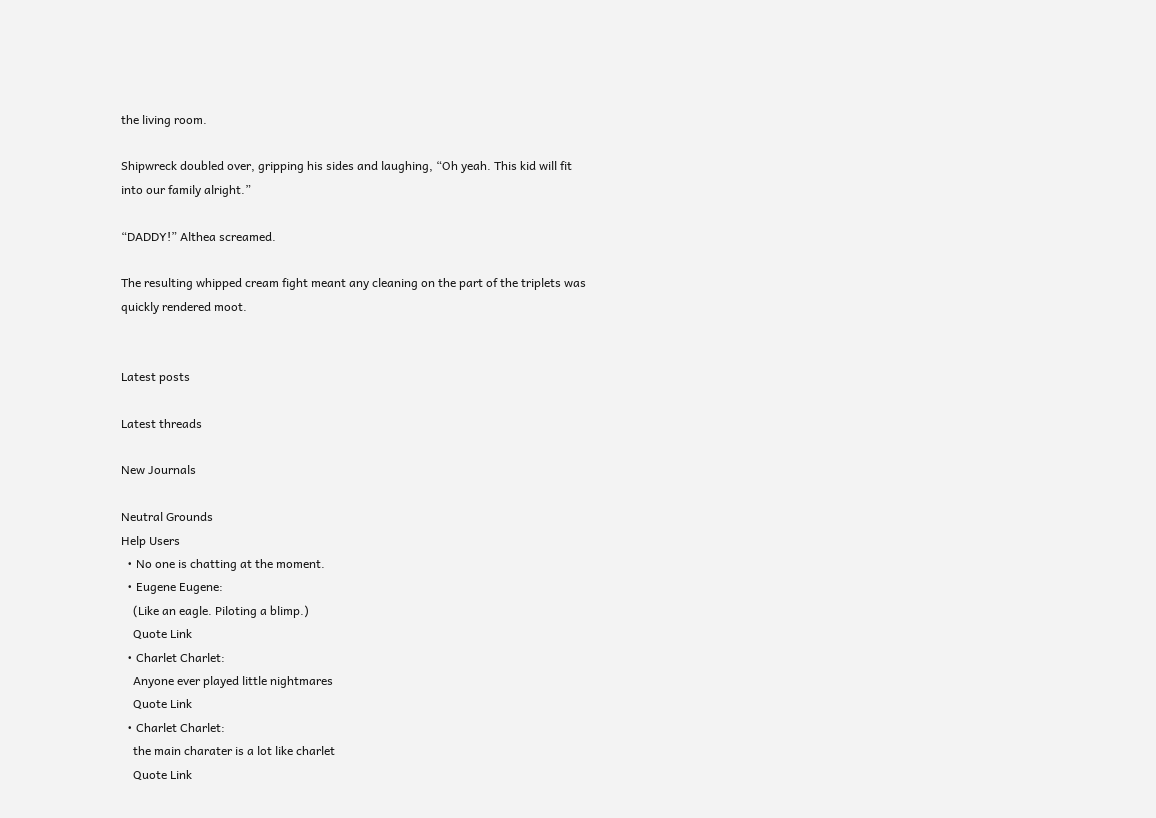the living room.

Shipwreck doubled over, gripping his sides and laughing, “Oh yeah. This kid will fit into our family alright.”

“DADDY!” Althea screamed.

The resulting whipped cream fight meant any cleaning on the part of the triplets was quickly rendered moot.


Latest posts

Latest threads

New Journals

Neutral Grounds
Help Users
  • No one is chatting at the moment.
  • Eugene Eugene:
    (Like an eagle. Piloting a blimp.)
    Quote Link
  • Charlet Charlet:
    Anyone ever played little nightmares
    Quote Link
  • Charlet Charlet:
    the main charater is a lot like charlet
    Quote Link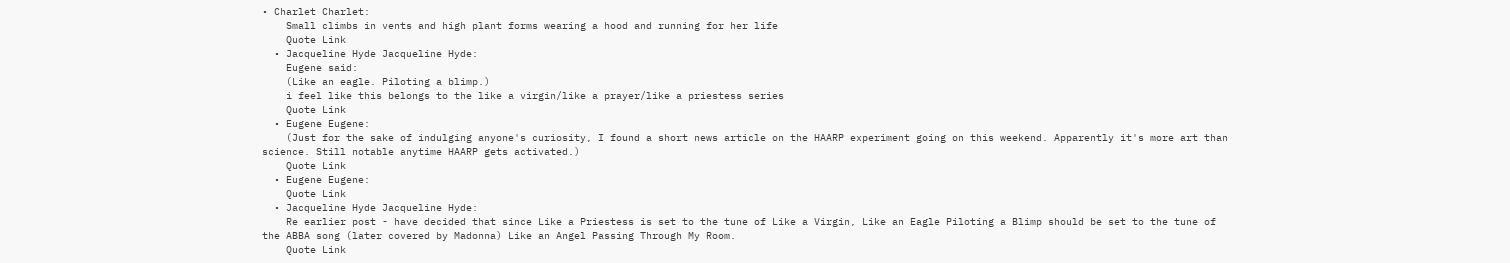• Charlet Charlet:
    Small climbs in vents and high plant forms wearing a hood and running for her life
    Quote Link
  • Jacqueline Hyde Jacqueline Hyde:
    Eugene said:
    (Like an eagle. Piloting a blimp.)
    i feel like this belongs to the like a virgin/like a prayer/like a priestess series
    Quote Link
  • Eugene Eugene:
    (Just for the sake of indulging anyone's curiosity, I found a short news article on the HAARP experiment going on this weekend. Apparently it's more art than science. Still notable anytime HAARP gets activated.)
    Quote Link
  • Eugene Eugene:
    Quote Link
  • Jacqueline Hyde Jacqueline Hyde:
    Re earlier post - have decided that since Like a Priestess is set to the tune of Like a Virgin, Like an Eagle Piloting a Blimp should be set to the tune of the ABBA song (later covered by Madonna) Like an Angel Passing Through My Room.
    Quote Link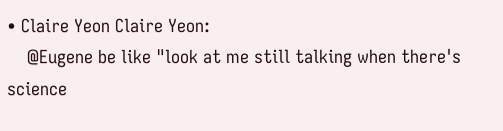• Claire Yeon Claire Yeon:
    @Eugene be like "look at me still talking when there's science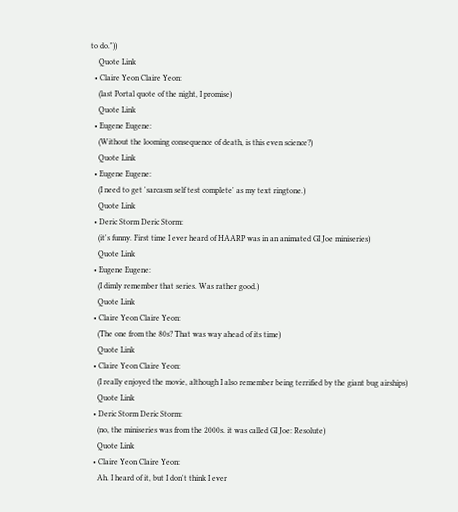to do."))
    Quote Link
  • Claire Yeon Claire Yeon:
    (last Portal quote of the night, I promise)
    Quote Link
  • Eugene Eugene:
    (Without the looming consequence of death, is this even science?)
    Quote Link
  • Eugene Eugene:
    (I need to get 'sarcasm self test complete' as my text ringtone.)
    Quote Link
  • Deric Storm Deric Storm:
    (it's funny. First time I ever heard of HAARP was in an animated GI Joe miniseries)
    Quote Link
  • Eugene Eugene:
    (I dimly remember that series. Was rather good.)
    Quote Link
  • Claire Yeon Claire Yeon:
    (The one from the 80s? That was way ahead of its time)
    Quote Link
  • Claire Yeon Claire Yeon:
    (I really enjoyed the movie, although I also remember being terrified by the giant bug airships)
    Quote Link
  • Deric Storm Deric Storm:
    (no, the miniseries was from the 2000s. it was called GI Joe: Resolute)
    Quote Link
  • Claire Yeon Claire Yeon:
    Ah. I heard of it, but I don't think I ever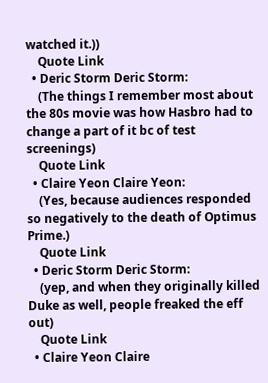watched it.))
    Quote Link
  • Deric Storm Deric Storm:
    (The things I remember most about the 80s movie was how Hasbro had to change a part of it bc of test screenings)
    Quote Link
  • Claire Yeon Claire Yeon:
    (Yes, because audiences responded so negatively to the death of Optimus Prime.)
    Quote Link
  • Deric Storm Deric Storm:
    (yep, and when they originally killed Duke as well, people freaked the eff out)
    Quote Link
  • Claire Yeon Claire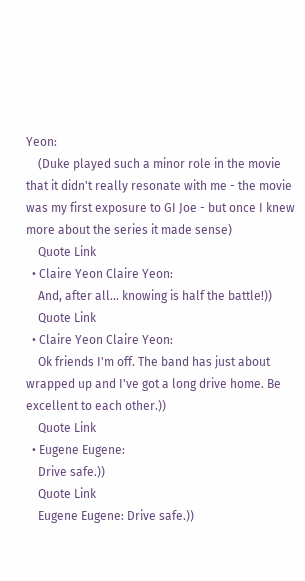Yeon:
    (Duke played such a minor role in the movie that it didn't really resonate with me - the movie was my first exposure to GI Joe - but once I knew more about the series it made sense)
    Quote Link
  • Claire Yeon Claire Yeon:
    And, after all... knowing is half the battle!))
    Quote Link
  • Claire Yeon Claire Yeon:
    Ok friends I'm off. The band has just about wrapped up and I've got a long drive home. Be excellent to each other.))
    Quote Link
  • Eugene Eugene:
    Drive safe.))
    Quote Link
    Eugene Eugene: Drive safe.))